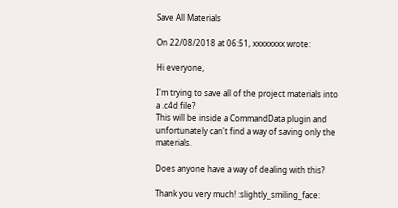Save All Materials

On 22/08/2018 at 06:51, xxxxxxxx wrote:

Hi everyone,

I'm trying to save all of the project materials into a .c4d file?
This will be inside a CommandData plugin and unfortunately can't find a way of saving only the materials.

Does anyone have a way of dealing with this?

Thank you very much! :slightly_smiling_face: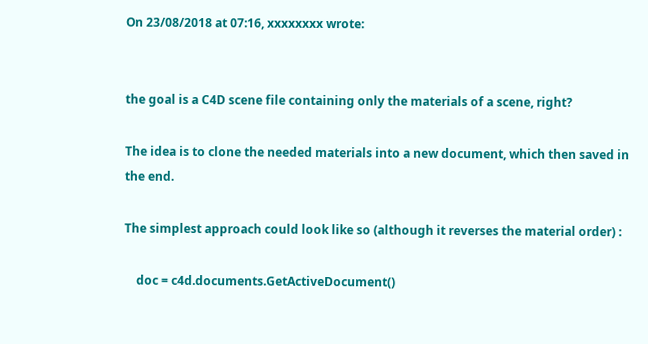On 23/08/2018 at 07:16, xxxxxxxx wrote:


the goal is a C4D scene file containing only the materials of a scene, right?

The idea is to clone the needed materials into a new document, which then saved in the end.

The simplest approach could look like so (although it reverses the material order) :

    doc = c4d.documents.GetActiveDocument()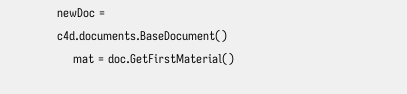newDoc = c4d.documents.BaseDocument()
    mat = doc.GetFirstMaterial()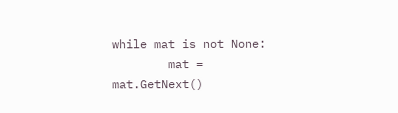while mat is not None:
        mat = mat.GetNext()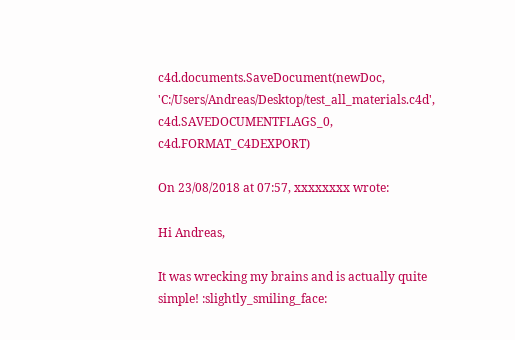c4d.documents.SaveDocument(newDoc, 'C:/Users/Andreas/Desktop/test_all_materials.c4d', c4d.SAVEDOCUMENTFLAGS_0, c4d.FORMAT_C4DEXPORT)

On 23/08/2018 at 07:57, xxxxxxxx wrote:

Hi Andreas,

It was wrecking my brains and is actually quite simple! :slightly_smiling_face: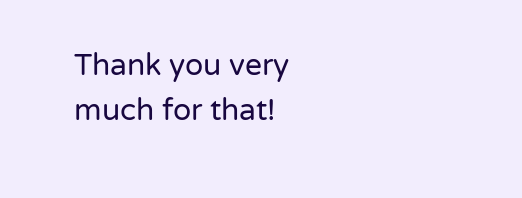Thank you very much for that!